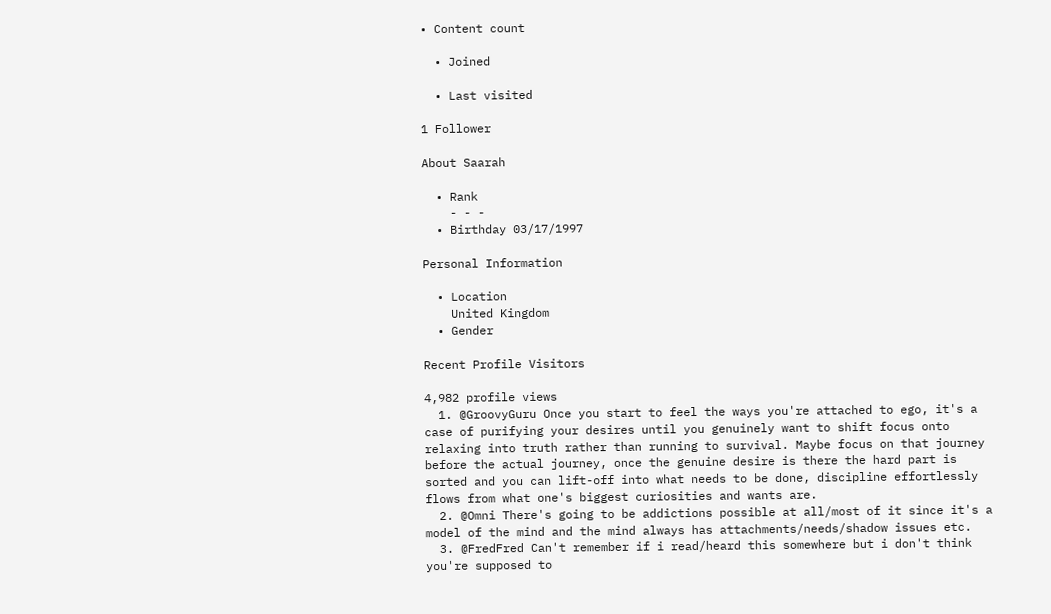• Content count

  • Joined

  • Last visited

1 Follower

About Saarah

  • Rank
    - - -
  • Birthday 03/17/1997

Personal Information

  • Location
    United Kingdom
  • Gender

Recent Profile Visitors

4,982 profile views
  1. @GroovyGuru Once you start to feel the ways you're attached to ego, it's a case of purifying your desires until you genuinely want to shift focus onto relaxing into truth rather than running to survival. Maybe focus on that journey before the actual journey, once the genuine desire is there the hard part is sorted and you can lift-off into what needs to be done, discipline effortlessly flows from what one's biggest curiosities and wants are.
  2. @Omni There's going to be addictions possible at all/most of it since it's a model of the mind and the mind always has attachments/needs/shadow issues etc.
  3. @FredFred Can't remember if i read/heard this somewhere but i don't think you're supposed to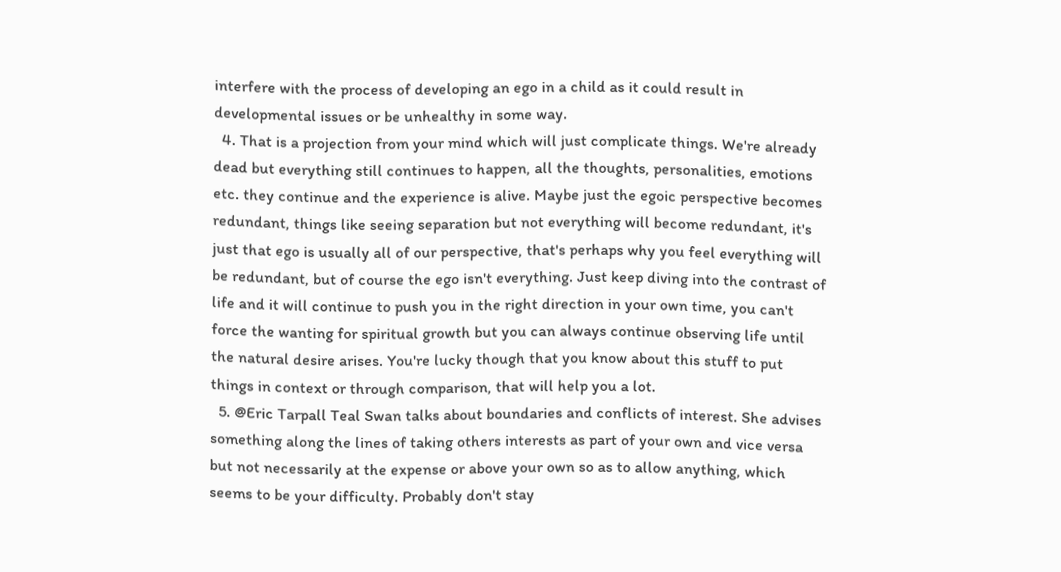interfere with the process of developing an ego in a child as it could result in developmental issues or be unhealthy in some way.
  4. That is a projection from your mind which will just complicate things. We're already dead but everything still continues to happen, all the thoughts, personalities, emotions etc. they continue and the experience is alive. Maybe just the egoic perspective becomes redundant, things like seeing separation but not everything will become redundant, it's just that ego is usually all of our perspective, that's perhaps why you feel everything will be redundant, but of course the ego isn't everything. Just keep diving into the contrast of life and it will continue to push you in the right direction in your own time, you can't force the wanting for spiritual growth but you can always continue observing life until the natural desire arises. You're lucky though that you know about this stuff to put things in context or through comparison, that will help you a lot.
  5. @Eric Tarpall Teal Swan talks about boundaries and conflicts of interest. She advises something along the lines of taking others interests as part of your own and vice versa but not necessarily at the expense or above your own so as to allow anything, which seems to be your difficulty. Probably don't stay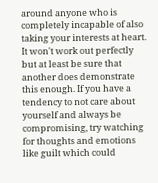around anyone who is completely incapable of also taking your interests at heart. It won't work out perfectly but at least be sure that another does demonstrate this enough. If you have a tendency to not care about yourself and always be compromising, try watching for thoughts and emotions like guilt which could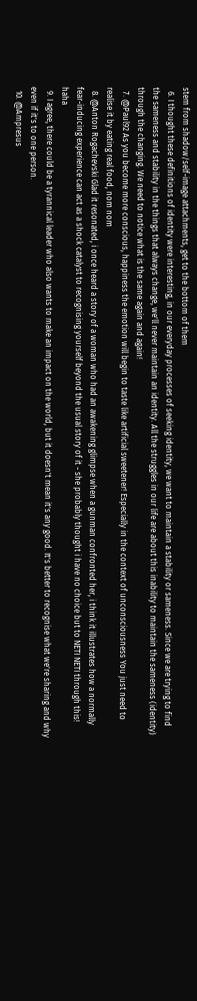stem from shadow/self-image attachments, get to the bottom of them
  6. I thought these definitions of identity were interesting, in our everyday processes of seeking identity, we want to maintain a stability or sameness. Since we are trying to find the sameness and stability in the things that always change, we'll never maintain an identity. All the struggles in our life are about this inability to maintain the sameness (identity) through the changing. We need to notice what is the same again and again!
  7. @Paul92 As you become more conscious, happiness the emotion will begin to taste like artificial sweetener! Especially in the context of unconsciousness You just need to realise it by eating real food, nom nom
  8. @Anton Rogachevski Glad it resonated, i once heard a story of a woman who had an awakening glimpse when a gunman confronted her, i think it illustrates how a normally fear-inducing experience can act as a shock catalyst to recognising yourself beyond the usual story of it - she probably thought i have no choice but to NETI NETI through this! haha
  9. I agree, there could be a tyrannical leader who also wants to make an impact on the world, but it doesn't mean it's any good. It's better to recognise what we're sharing and why even if it's to one person.
  10. @Ampresus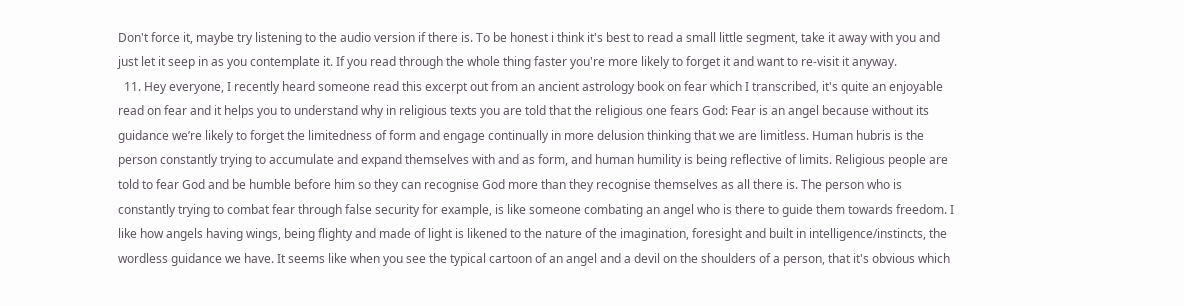Don't force it, maybe try listening to the audio version if there is. To be honest i think it's best to read a small little segment, take it away with you and just let it seep in as you contemplate it. If you read through the whole thing faster you're more likely to forget it and want to re-visit it anyway.
  11. Hey everyone, I recently heard someone read this excerpt out from an ancient astrology book on fear which I transcribed, it's quite an enjoyable read on fear and it helps you to understand why in religious texts you are told that the religious one fears God: Fear is an angel because without its guidance we’re likely to forget the limitedness of form and engage continually in more delusion thinking that we are limitless. Human hubris is the person constantly trying to accumulate and expand themselves with and as form, and human humility is being reflective of limits. Religious people are told to fear God and be humble before him so they can recognise God more than they recognise themselves as all there is. The person who is constantly trying to combat fear through false security for example, is like someone combating an angel who is there to guide them towards freedom. I like how angels having wings, being flighty and made of light is likened to the nature of the imagination, foresight and built in intelligence/instincts, the wordless guidance we have. It seems like when you see the typical cartoon of an angel and a devil on the shoulders of a person, that it's obvious which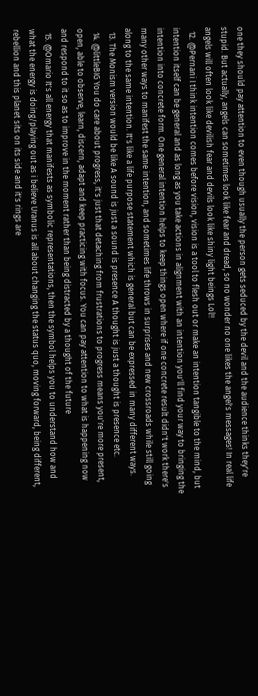one they should pay attention to even though usually the person gets seduced by the devil and the audience thinks they're stupid. But actually, angels can sometimes look like fear and dread, so no wonder no one likes the angel's messages! In real life angels will often look like devilish fear and devils look like shiny light beings Lol!!
  12. @Pernani I think intention comes before vision, vision is a tool to flesh out or make an intention tangible to the mind, but intention itself can be general and as long as you take actions in alignment with an intention you'll find your way to bringing the intention into concrete form. One general intention helps to keep things open where if one concrete result didn't work there's many other ways to manifest the same intention, and sometimes life throws in surprises and new crossroads while still going along to the same intention. It's like a life purpose statement which is general but can be expressed in many different ways.
  13. The Monism version would be like A sound is just a sound is presence A thought is just a thought is presence etc.
  14. @littleBIG You do care about progress, it's just that detaching from frustrations to progress means you're more present, open, able to observe, learn, discern, adapt and keep practicing with focus. You can pay attention to what is happening now and respond to it so as to improve in the moment rather than being distracted by a thought of the future
  15. @Omario It's all energy that manifests as symbolic representations, then the symbol helps you to understand how and what the energy is doing/playing out as i believe Uranus is all about changing the status quo, moving forward, being different, rebellion and this planet sits on its side and it's rings are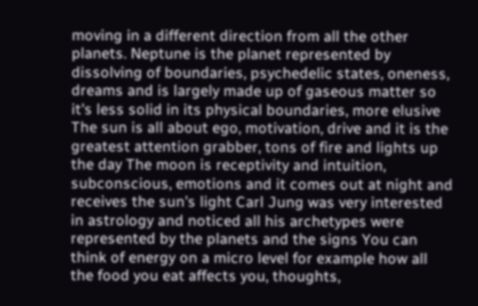moving in a different direction from all the other planets. Neptune is the planet represented by dissolving of boundaries, psychedelic states, oneness, dreams and is largely made up of gaseous matter so it's less solid in its physical boundaries, more elusive The sun is all about ego, motivation, drive and it is the greatest attention grabber, tons of fire and lights up the day The moon is receptivity and intuition, subconscious, emotions and it comes out at night and receives the sun's light Carl Jung was very interested in astrology and noticed all his archetypes were represented by the planets and the signs You can think of energy on a micro level for example how all the food you eat affects you, thoughts,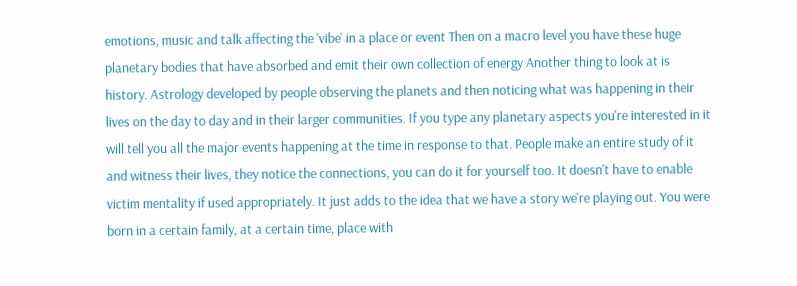emotions, music and talk affecting the 'vibe' in a place or event Then on a macro level you have these huge planetary bodies that have absorbed and emit their own collection of energy Another thing to look at is history. Astrology developed by people observing the planets and then noticing what was happening in their lives on the day to day and in their larger communities. If you type any planetary aspects you're interested in it will tell you all the major events happening at the time in response to that. People make an entire study of it and witness their lives, they notice the connections, you can do it for yourself too. It doesn't have to enable victim mentality if used appropriately. It just adds to the idea that we have a story we're playing out. You were born in a certain family, at a certain time, place with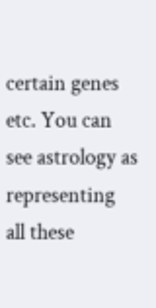certain genes etc. You can see astrology as representing all these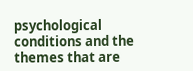psychological conditions and the themes that are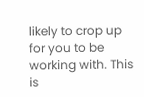likely to crop up for you to be working with. This is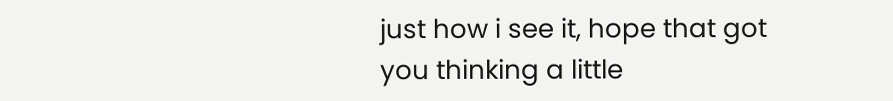just how i see it, hope that got you thinking a little